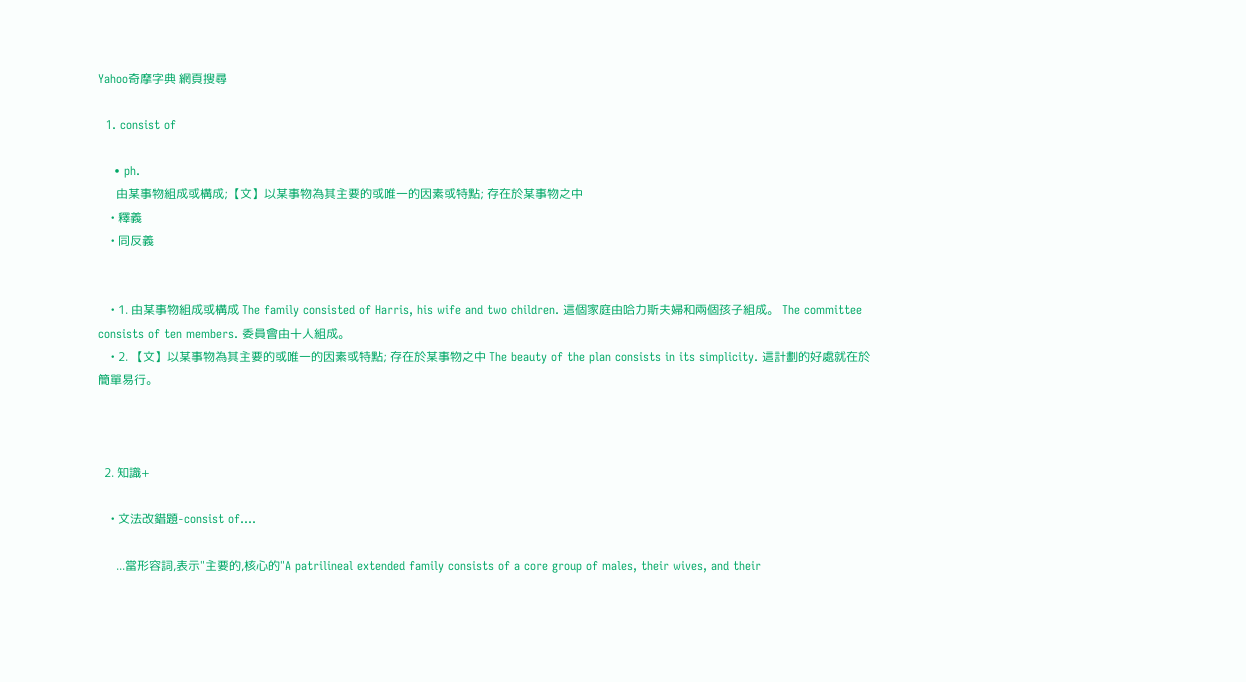Yahoo奇摩字典 網頁搜尋

  1. consist of

    • ph.
      由某事物組成或構成;【文】以某事物為其主要的或唯一的因素或特點; 存在於某事物之中
    • 釋義
    • 同反義


    • 1. 由某事物組成或構成 The family consisted of Harris, his wife and two children. 這個家庭由哈力斯夫婦和兩個孩子組成。 The committee consists of ten members. 委員會由十人組成。
    • 2. 【文】以某事物為其主要的或唯一的因素或特點; 存在於某事物之中 The beauty of the plan consists in its simplicity. 這計劃的好處就在於簡單易行。



  2. 知識+

    • 文法改錯題-consist of....

      ...當形容詞,表示"主要的,核心的"A patrilineal extended family consists of a core group of males, their wives, and their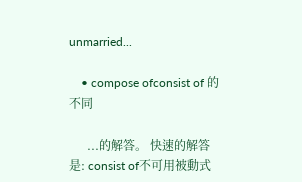unmarried...

    • compose ofconsist of 的不同

      ...的解答。 快速的解答是: consist of不可用被動式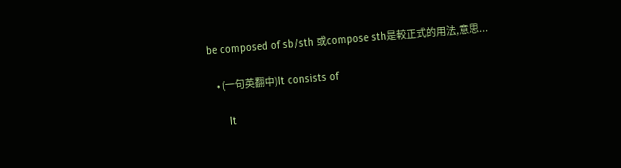be composed of sb/sth 或compose sth是較正式的用法,意思...

    • (一句英翻中)It consists of

      It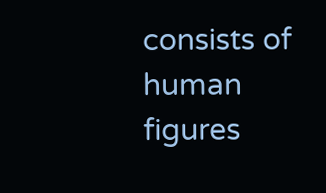consists of human figures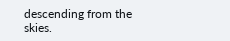descending from the skies.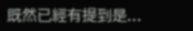既然已經有提到是...